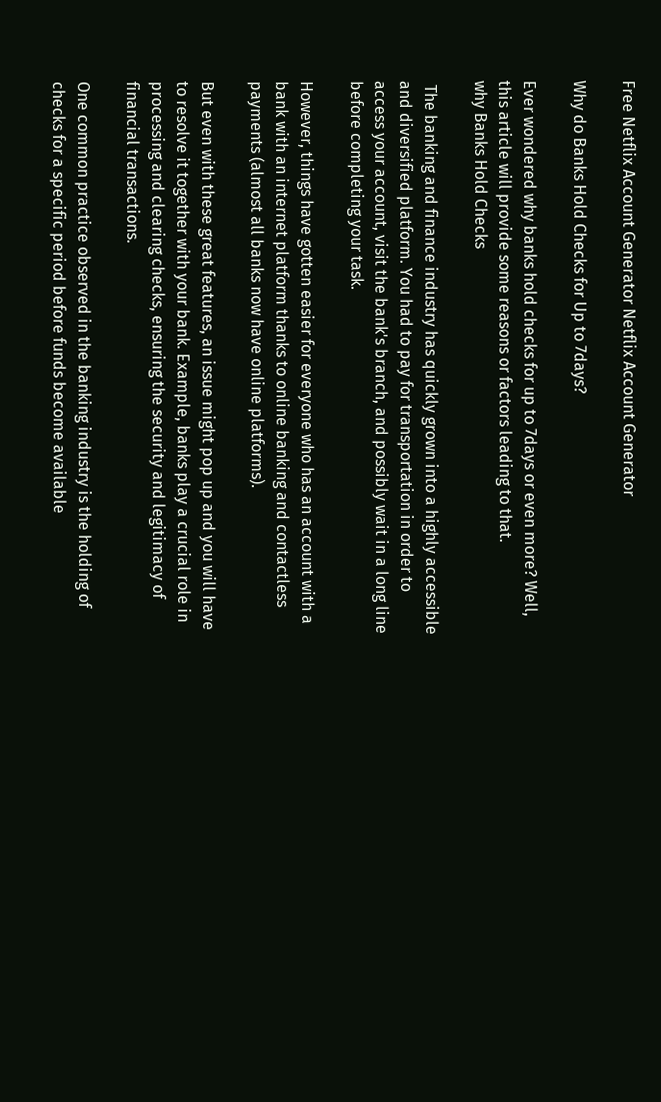Free Netflix Account Generator Netflix Account Generator

Why do Banks Hold Checks for Up to 7days?

Ever wondered why banks hold checks for up to 7days or even more? Well, this article will provide some reasons or factors leading to that.
why Banks Hold Checks

 The banking and finance industry has quickly grown into a highly accessible and diversified platform. You had to pay for transportation in order to access your account, visit the bank's branch, and possibly wait in a long line before completing your task.

However, things have gotten easier for everyone who has an account with a bank with an internet platform thanks to online banking and contactless payments (almost all banks now have online platforms).

But even with these great features, an issue might pop up and you will have to resolve it together with your bank. Example, banks play a crucial role in processing and clearing checks, ensuring the security and legitimacy of financial transactions.

One common practice observed in the banking industry is the holding of checks for a specific period before funds become available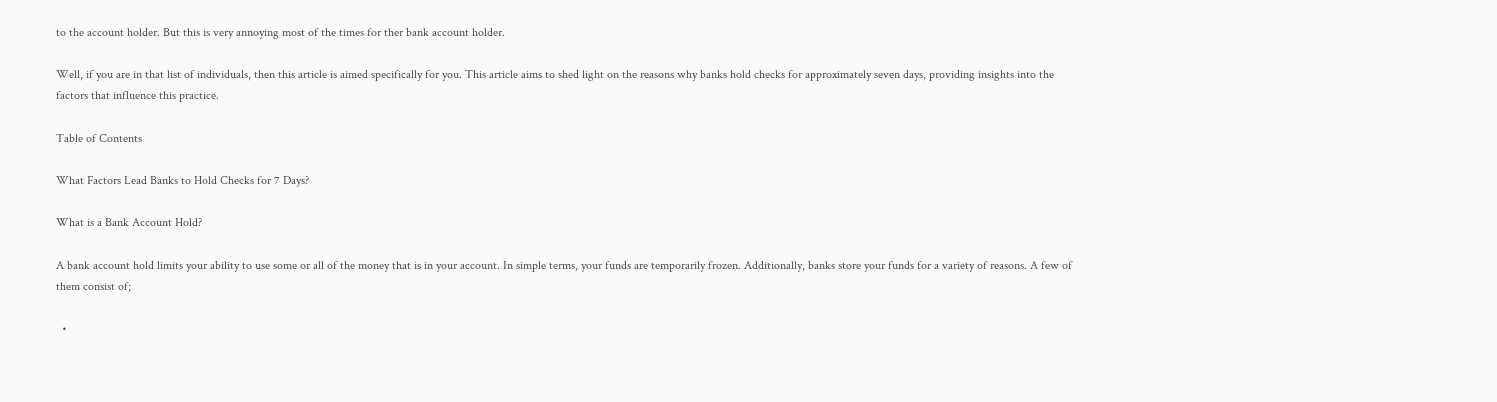to the account holder. But this is very annoying most of the times for ther bank account holder.

Well, if you are in that list of individuals, then this article is aimed specifically for you. This article aims to shed light on the reasons why banks hold checks for approximately seven days, providing insights into the factors that influence this practice.

Table of Contents

What Factors Lead Banks to Hold Checks for 7 Days?

What is a Bank Account Hold?

A bank account hold limits your ability to use some or all of the money that is in your account. In simple terms, your funds are temporarily frozen. Additionally, banks store your funds for a variety of reasons. A few of them consist of;

  •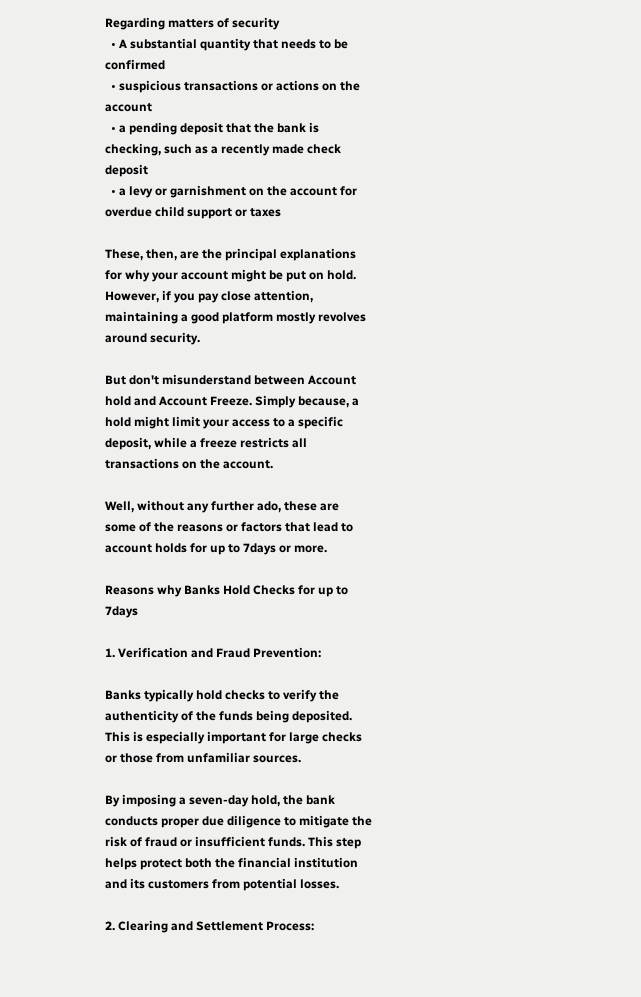Regarding matters of security
  • A substantial quantity that needs to be confirmed
  • suspicious transactions or actions on the account
  • a pending deposit that the bank is checking, such as a recently made check deposit
  • a levy or garnishment on the account for overdue child support or taxes

These, then, are the principal explanations for why your account might be put on hold. However, if you pay close attention, maintaining a good platform mostly revolves around security.

But don't misunderstand between Account hold and Account Freeze. Simply because, a hold might limit your access to a specific deposit, while a freeze restricts all transactions on the account.

Well, without any further ado, these are some of the reasons or factors that lead to account holds for up to 7days or more.

Reasons why Banks Hold Checks for up to 7days

1. Verification and Fraud Prevention:

Banks typically hold checks to verify the authenticity of the funds being deposited. This is especially important for large checks or those from unfamiliar sources.

By imposing a seven-day hold, the bank conducts proper due diligence to mitigate the risk of fraud or insufficient funds. This step helps protect both the financial institution and its customers from potential losses.

2. Clearing and Settlement Process: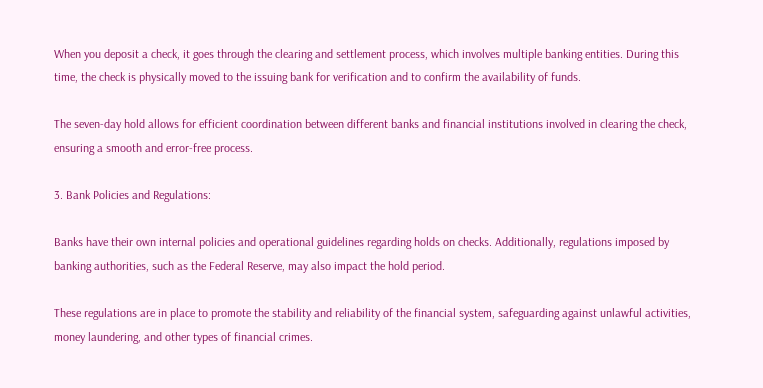When you deposit a check, it goes through the clearing and settlement process, which involves multiple banking entities. During this time, the check is physically moved to the issuing bank for verification and to confirm the availability of funds.

The seven-day hold allows for efficient coordination between different banks and financial institutions involved in clearing the check, ensuring a smooth and error-free process.

3. Bank Policies and Regulations:

Banks have their own internal policies and operational guidelines regarding holds on checks. Additionally, regulations imposed by banking authorities, such as the Federal Reserve, may also impact the hold period.

These regulations are in place to promote the stability and reliability of the financial system, safeguarding against unlawful activities, money laundering, and other types of financial crimes.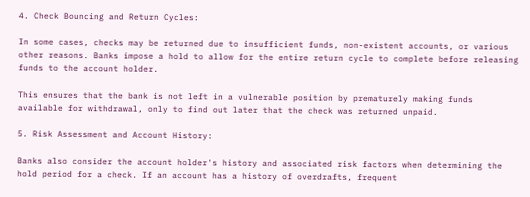4. Check Bouncing and Return Cycles:

In some cases, checks may be returned due to insufficient funds, non-existent accounts, or various other reasons. Banks impose a hold to allow for the entire return cycle to complete before releasing funds to the account holder.

This ensures that the bank is not left in a vulnerable position by prematurely making funds available for withdrawal, only to find out later that the check was returned unpaid.

5. Risk Assessment and Account History:

Banks also consider the account holder's history and associated risk factors when determining the hold period for a check. If an account has a history of overdrafts, frequent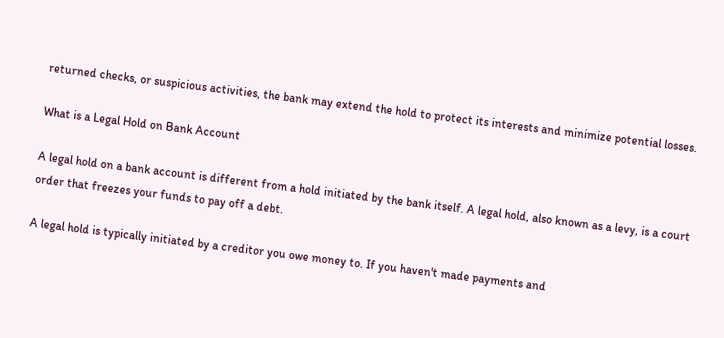returned checks, or suspicious activities, the bank may extend the hold to protect its interests and minimize potential losses.

What is a Legal Hold on Bank Account

A legal hold on a bank account is different from a hold initiated by the bank itself. A legal hold, also known as a levy, is a court order that freezes your funds to pay off a debt.

A legal hold is typically initiated by a creditor you owe money to. If you haven't made payments and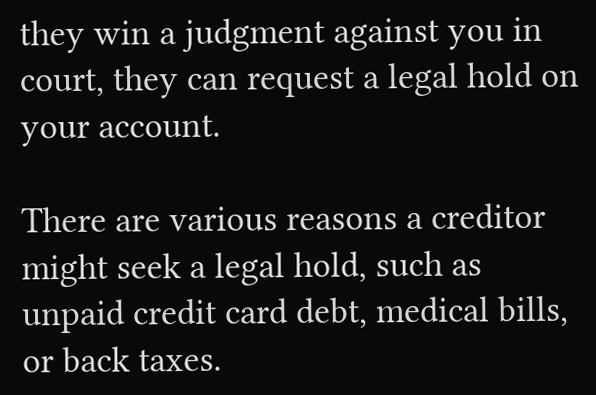they win a judgment against you in court, they can request a legal hold on your account.

There are various reasons a creditor might seek a legal hold, such as unpaid credit card debt, medical bills, or back taxes.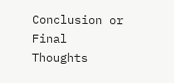Conclusion or Final Thoughts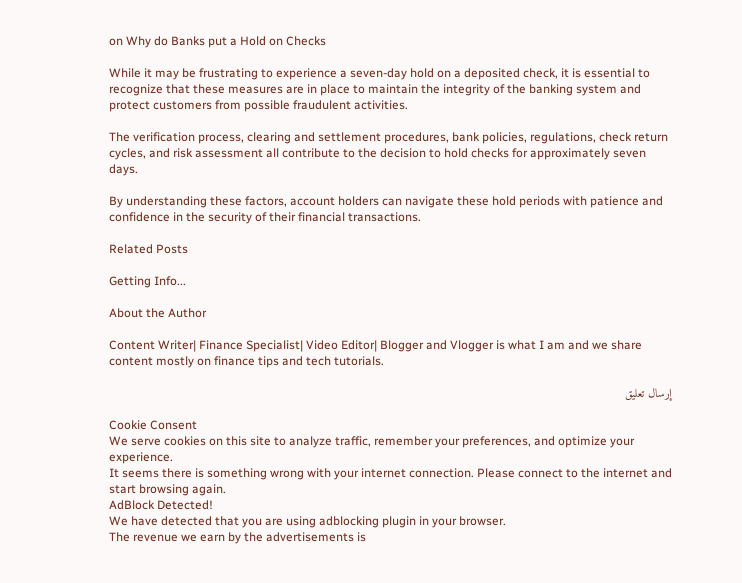on Why do Banks put a Hold on Checks

While it may be frustrating to experience a seven-day hold on a deposited check, it is essential to recognize that these measures are in place to maintain the integrity of the banking system and protect customers from possible fraudulent activities.

The verification process, clearing and settlement procedures, bank policies, regulations, check return cycles, and risk assessment all contribute to the decision to hold checks for approximately seven days.

By understanding these factors, account holders can navigate these hold periods with patience and confidence in the security of their financial transactions.

Related Posts

Getting Info...

About the Author

Content Writer| Finance Specialist| Video Editor| Blogger and Vlogger is what I am and we share content mostly on finance tips and tech tutorials.

إرسال تعليق

Cookie Consent
We serve cookies on this site to analyze traffic, remember your preferences, and optimize your experience.
It seems there is something wrong with your internet connection. Please connect to the internet and start browsing again.
AdBlock Detected!
We have detected that you are using adblocking plugin in your browser.
The revenue we earn by the advertisements is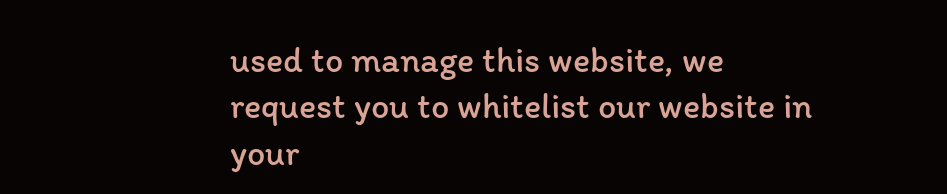used to manage this website, we request you to whitelist our website in your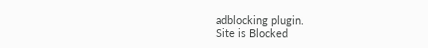adblocking plugin.
Site is Blocked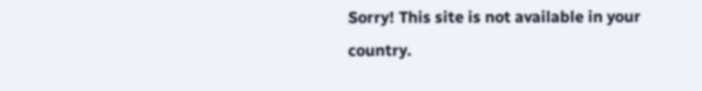Sorry! This site is not available in your country.